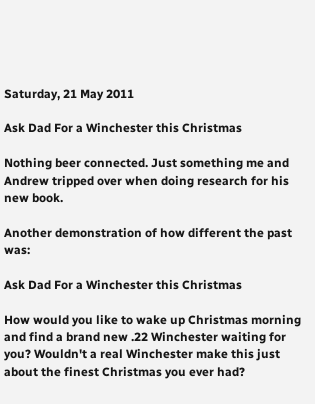Saturday, 21 May 2011

Ask Dad For a Winchester this Christmas

Nothing beer connected. Just something me and Andrew tripped over when doing research for his new book.

Another demonstration of how different the past was:

Ask Dad For a Winchester this Christmas

How would you like to wake up Christmas morning and find a brand new .22 Winchester waiting for you? Wouldn't a real Winchester make this just about the finest Christmas you ever had?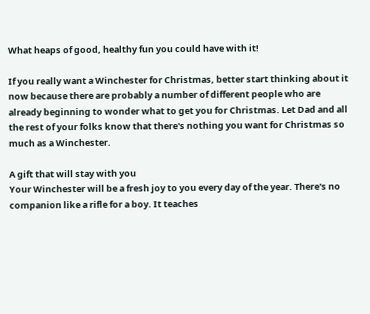What heaps of good, healthy fun you could have with it!

If you really want a Winchester for Christmas, better start thinking about it now because there are probably a number of different people who are already beginning to wonder what to get you for Christmas. Let Dad and all the rest of your folks know that there's nothing you want for Christmas so much as a Winchester.

A gift that will stay with you
Your Winchester will be a fresh joy to you every day of the year. There's no companion like a rifle for a boy. It teaches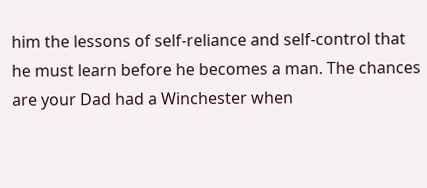him the lessons of self-reliance and self-control that he must learn before he becomes a man. The chances are your Dad had a Winchester when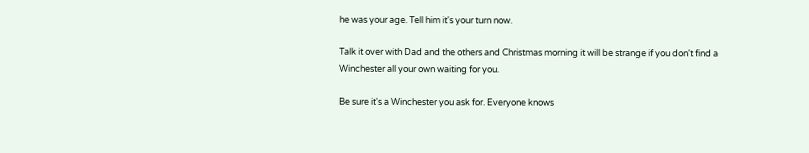he was your age. Tell him it's your turn now.

Talk it over with Dad and the others and Christmas morning it will be strange if you don't find a Winchester all your own waiting for you.

Be sure it's a Winchester you ask for. Everyone knows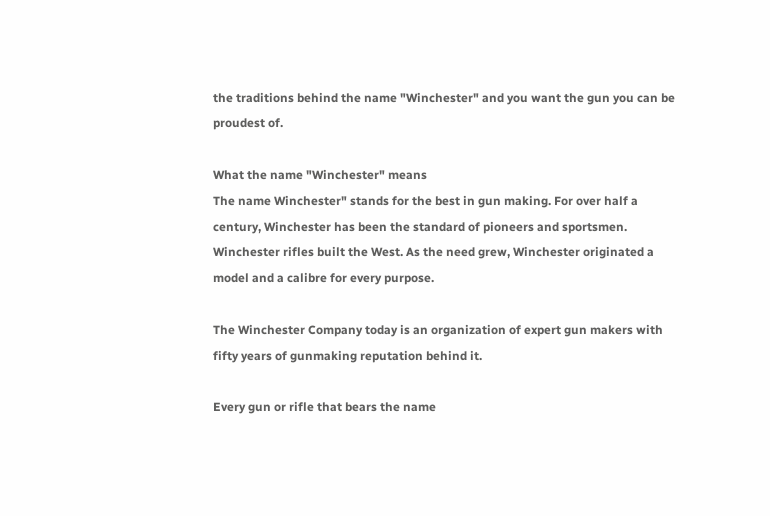the traditions behind the name "Winchester" and you want the gun you can be proudest of.

What the name "Winchester" means
The name Winchester" stands for the best in gun making. For over half a century, Winchester has been the standard of pioneers and sportsmen. Winchester rifles built the West. As the need grew, Winchester originated a model and a calibre for every purpose.

The Winchester Company today is an organization of expert gun makers with fifty years of gunmaking reputation behind it.

Every gun or rifle that bears the name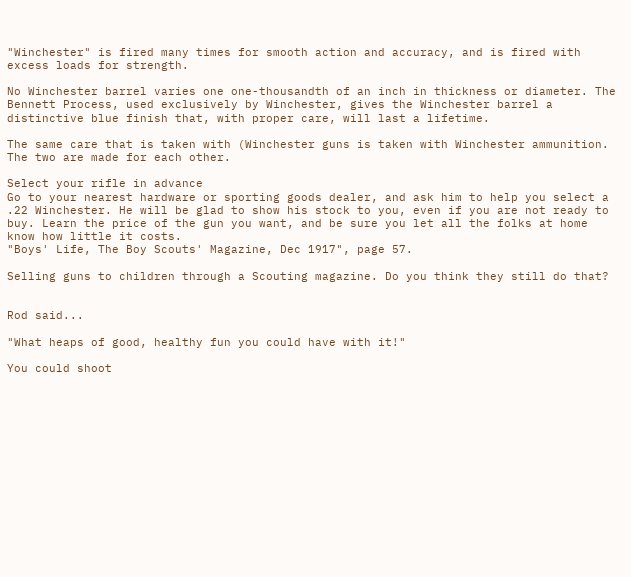"Winchester" is fired many times for smooth action and accuracy, and is fired with excess loads for strength.

No Winchester barrel varies one one-thousandth of an inch in thickness or diameter. The Bennett Process, used exclusively by Winchester, gives the Winchester barrel a distinctive blue finish that, with proper care, will last a lifetime.

The same care that is taken with (Winchester guns is taken with Winchester ammunition. The two are made for each other.

Select your rifle in advance
Go to your nearest hardware or sporting goods dealer, and ask him to help you select a .22 Winchester. He will be glad to show his stock to you, even if you are not ready to buy. Learn the price of the gun you want, and be sure you let all the folks at home know how little it costs.
"Boys' Life, The Boy Scouts' Magazine, Dec 1917", page 57.

Selling guns to children through a Scouting magazine. Do you think they still do that?


Rod said...

"What heaps of good, healthy fun you could have with it!"

You could shoot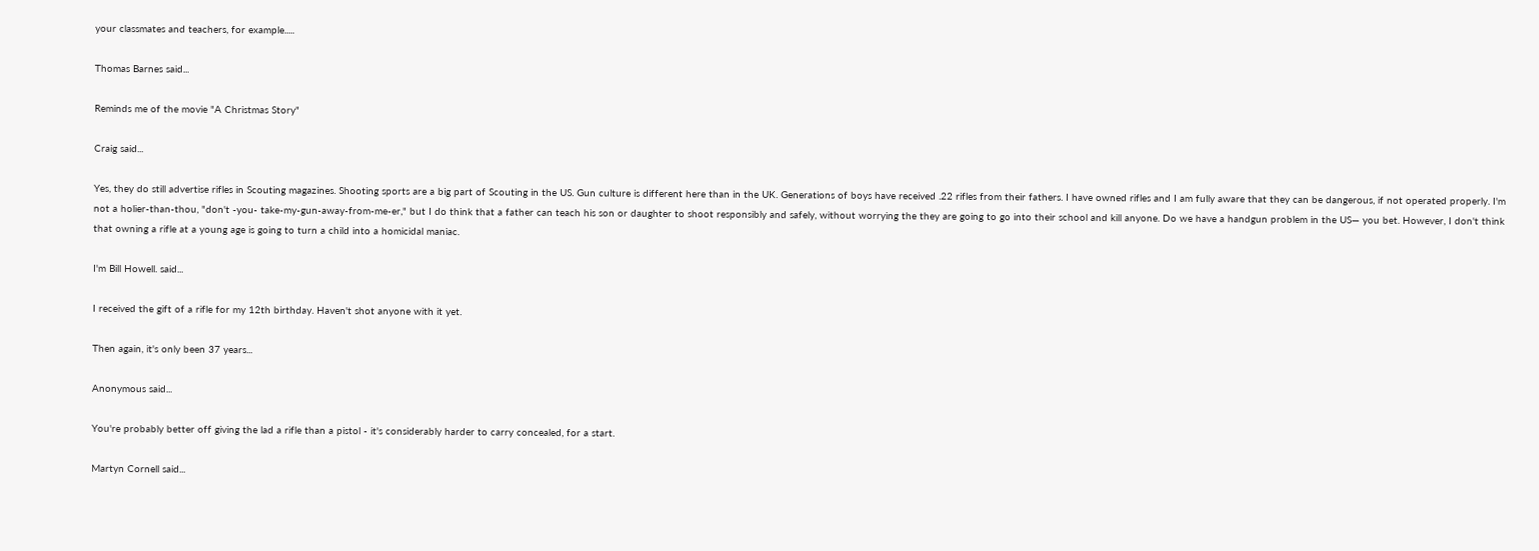your classmates and teachers, for example.....

Thomas Barnes said...

Reminds me of the movie "A Christmas Story"

Craig said...

Yes, they do still advertise rifles in Scouting magazines. Shooting sports are a big part of Scouting in the US. Gun culture is different here than in the UK. Generations of boys have received .22 rifles from their fathers. I have owned rifles and I am fully aware that they can be dangerous, if not operated properly. I'm not a holier-than-thou, "don't -you- take-my-gun-away-from-me-er," but I do think that a father can teach his son or daughter to shoot responsibly and safely, without worrying the they are going to go into their school and kill anyone. Do we have a handgun problem in the US— you bet. However, I don't think that owning a rifle at a young age is going to turn a child into a homicidal maniac.

I'm Bill Howell. said...

I received the gift of a rifle for my 12th birthday. Haven't shot anyone with it yet.

Then again, it's only been 37 years...

Anonymous said...

You're probably better off giving the lad a rifle than a pistol - it's considerably harder to carry concealed, for a start.

Martyn Cornell said...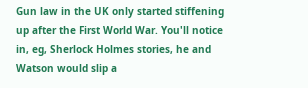Gun law in the UK only started stiffening up after the First World War. You'll notice in, eg, Sherlock Holmes stories, he and Watson would slip a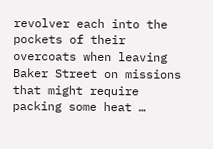revolver each into the pockets of their overcoats when leaving Baker Street on missions that might require packing some heat …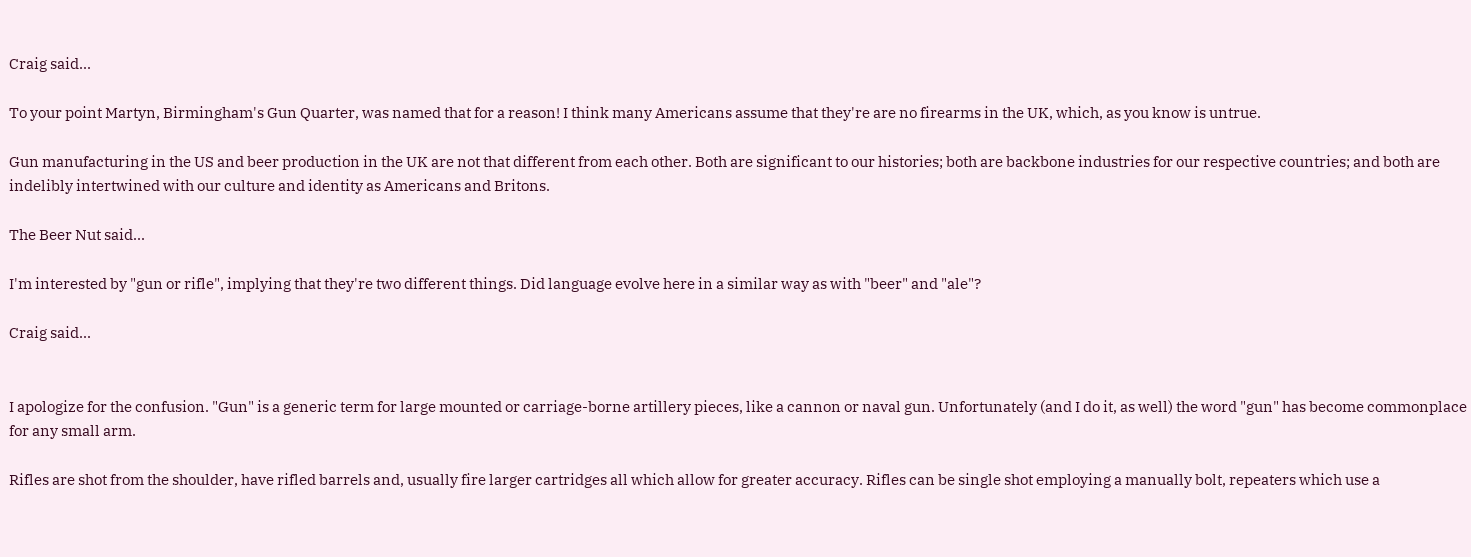Craig said...

To your point Martyn, Birmingham's Gun Quarter, was named that for a reason! I think many Americans assume that they're are no firearms in the UK, which, as you know is untrue.

Gun manufacturing in the US and beer production in the UK are not that different from each other. Both are significant to our histories; both are backbone industries for our respective countries; and both are indelibly intertwined with our culture and identity as Americans and Britons.

The Beer Nut said...

I'm interested by "gun or rifle", implying that they're two different things. Did language evolve here in a similar way as with "beer" and "ale"?

Craig said...


I apologize for the confusion. "Gun" is a generic term for large mounted or carriage-borne artillery pieces, like a cannon or naval gun. Unfortunately (and I do it, as well) the word "gun" has become commonplace for any small arm.

Rifles are shot from the shoulder, have rifled barrels and, usually fire larger cartridges all which allow for greater accuracy. Rifles can be single shot employing a manually bolt, repeaters which use a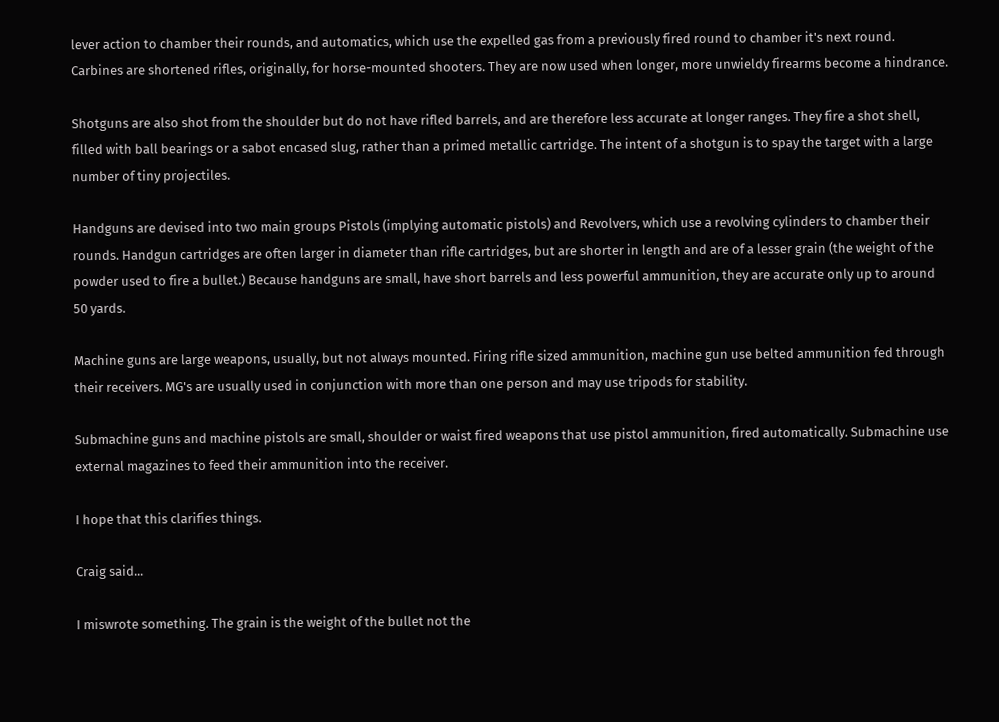lever action to chamber their rounds, and automatics, which use the expelled gas from a previously fired round to chamber it's next round. Carbines are shortened rifles, originally, for horse-mounted shooters. They are now used when longer, more unwieldy firearms become a hindrance.

Shotguns are also shot from the shoulder but do not have rifled barrels, and are therefore less accurate at longer ranges. They fire a shot shell, filled with ball bearings or a sabot encased slug, rather than a primed metallic cartridge. The intent of a shotgun is to spay the target with a large number of tiny projectiles.

Handguns are devised into two main groups Pistols (implying automatic pistols) and Revolvers, which use a revolving cylinders to chamber their rounds. Handgun cartridges are often larger in diameter than rifle cartridges, but are shorter in length and are of a lesser grain (the weight of the powder used to fire a bullet.) Because handguns are small, have short barrels and less powerful ammunition, they are accurate only up to around 50 yards.

Machine guns are large weapons, usually, but not always mounted. Firing rifle sized ammunition, machine gun use belted ammunition fed through their receivers. MG's are usually used in conjunction with more than one person and may use tripods for stability.

Submachine guns and machine pistols are small, shoulder or waist fired weapons that use pistol ammunition, fired automatically. Submachine use external magazines to feed their ammunition into the receiver.

I hope that this clarifies things.

Craig said...

I miswrote something. The grain is the weight of the bullet not the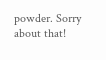powder. Sorry about that!